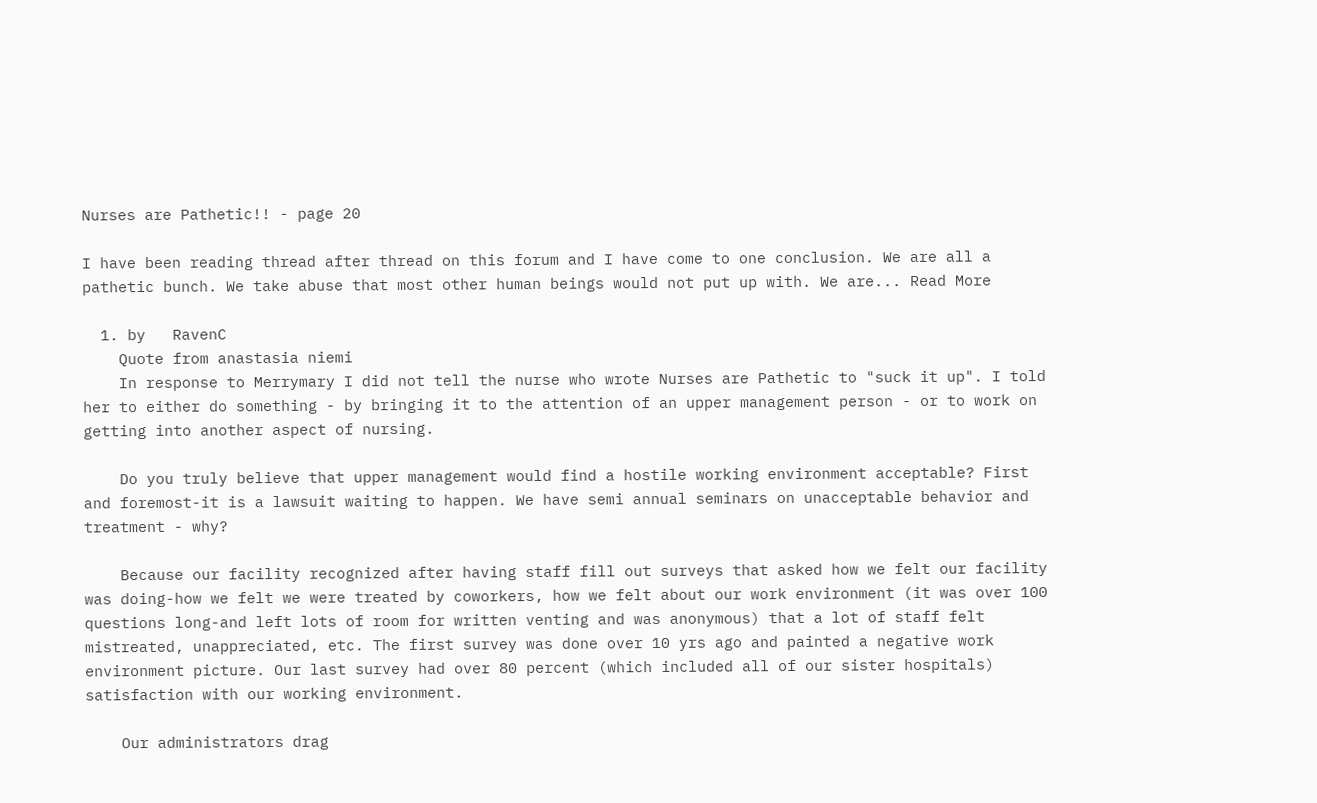Nurses are Pathetic!! - page 20

I have been reading thread after thread on this forum and I have come to one conclusion. We are all a pathetic bunch. We take abuse that most other human beings would not put up with. We are... Read More

  1. by   RavenC
    Quote from anastasia niemi
    In response to Merrymary I did not tell the nurse who wrote Nurses are Pathetic to "suck it up". I told her to either do something - by bringing it to the attention of an upper management person - or to work on getting into another aspect of nursing.

    Do you truly believe that upper management would find a hostile working environment acceptable? First and foremost-it is a lawsuit waiting to happen. We have semi annual seminars on unacceptable behavior and treatment - why?

    Because our facility recognized after having staff fill out surveys that asked how we felt our facility was doing-how we felt we were treated by coworkers, how we felt about our work environment (it was over 100 questions long-and left lots of room for written venting and was anonymous) that a lot of staff felt mistreated, unappreciated, etc. The first survey was done over 10 yrs ago and painted a negative work environment picture. Our last survey had over 80 percent (which included all of our sister hospitals) satisfaction with our working environment.

    Our administrators drag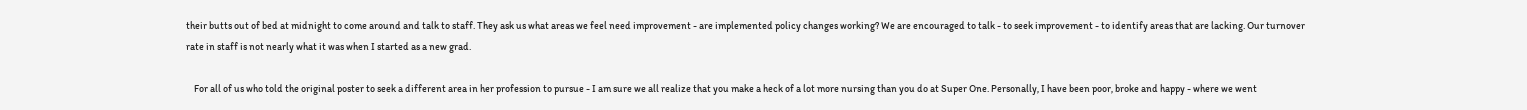their butts out of bed at midnight to come around and talk to staff. They ask us what areas we feel need improvement - are implemented policy changes working? We are encouraged to talk - to seek improvement - to identify areas that are lacking. Our turnover rate in staff is not nearly what it was when I started as a new grad.

    For all of us who told the original poster to seek a different area in her profession to pursue - I am sure we all realize that you make a heck of a lot more nursing than you do at Super One. Personally, I have been poor, broke and happy - where we went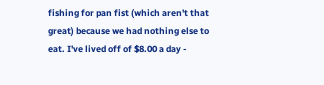fishing for pan fist (which aren't that great) because we had nothing else to eat. I've lived off of $8.00 a day -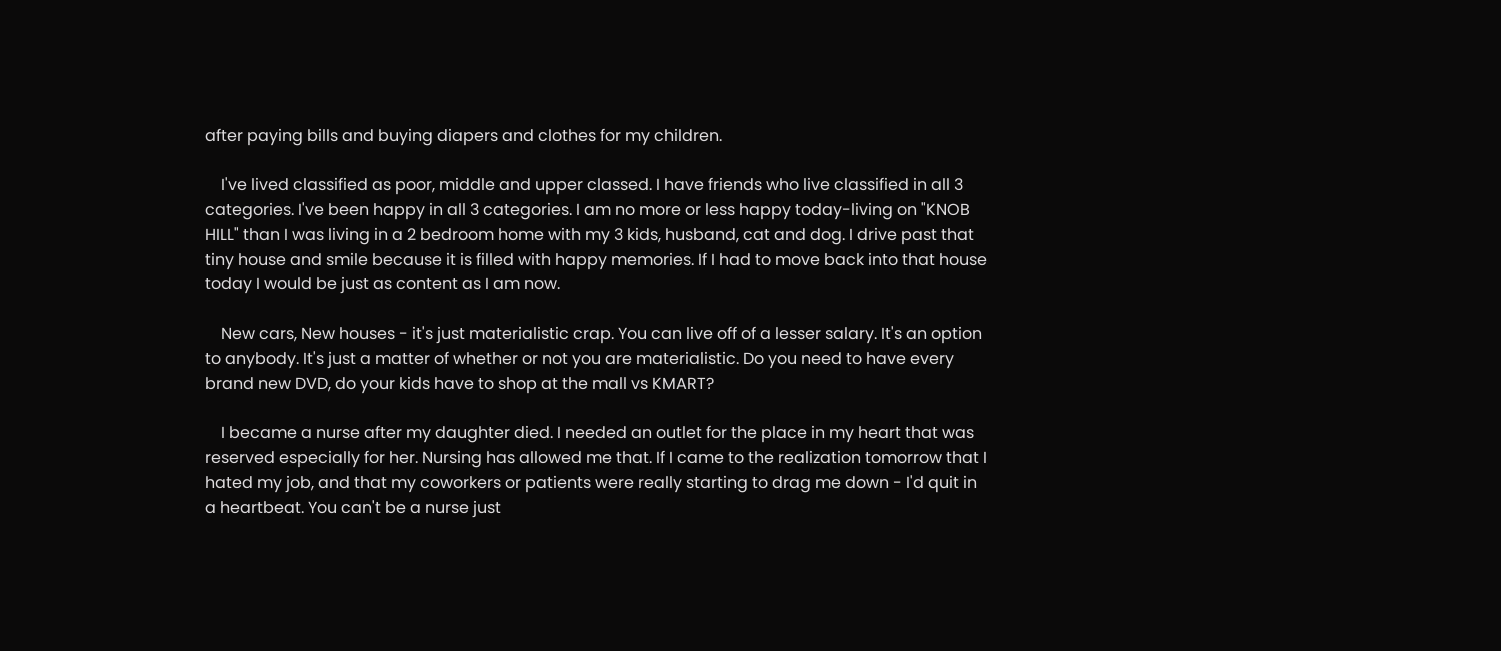after paying bills and buying diapers and clothes for my children.

    I've lived classified as poor, middle and upper classed. I have friends who live classified in all 3 categories. I've been happy in all 3 categories. I am no more or less happy today-living on "KNOB HILL" than I was living in a 2 bedroom home with my 3 kids, husband, cat and dog. I drive past that tiny house and smile because it is filled with happy memories. If I had to move back into that house today I would be just as content as I am now.

    New cars, New houses - it's just materialistic crap. You can live off of a lesser salary. It's an option to anybody. It's just a matter of whether or not you are materialistic. Do you need to have every brand new DVD, do your kids have to shop at the mall vs KMART?

    I became a nurse after my daughter died. I needed an outlet for the place in my heart that was reserved especially for her. Nursing has allowed me that. If I came to the realization tomorrow that I hated my job, and that my coworkers or patients were really starting to drag me down - I'd quit in a heartbeat. You can't be a nurse just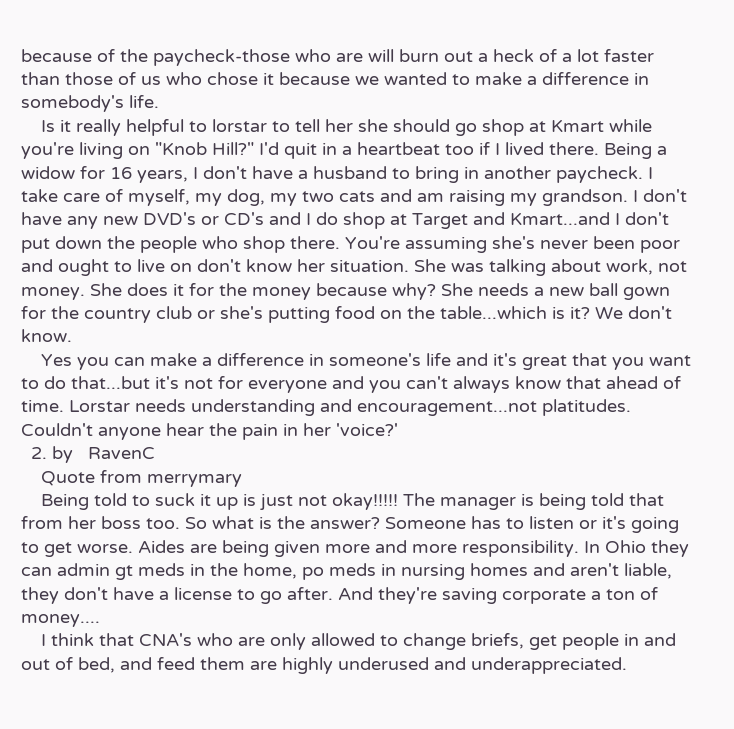because of the paycheck-those who are will burn out a heck of a lot faster than those of us who chose it because we wanted to make a difference in somebody's life.
    Is it really helpful to lorstar to tell her she should go shop at Kmart while you're living on "Knob Hill?" I'd quit in a heartbeat too if I lived there. Being a widow for 16 years, I don't have a husband to bring in another paycheck. I take care of myself, my dog, my two cats and am raising my grandson. I don't have any new DVD's or CD's and I do shop at Target and Kmart...and I don't put down the people who shop there. You're assuming she's never been poor and ought to live on don't know her situation. She was talking about work, not money. She does it for the money because why? She needs a new ball gown for the country club or she's putting food on the table...which is it? We don't know.
    Yes you can make a difference in someone's life and it's great that you want to do that...but it's not for everyone and you can't always know that ahead of time. Lorstar needs understanding and encouragement...not platitudes. Couldn't anyone hear the pain in her 'voice?'
  2. by   RavenC
    Quote from merrymary
    Being told to suck it up is just not okay!!!!! The manager is being told that from her boss too. So what is the answer? Someone has to listen or it's going to get worse. Aides are being given more and more responsibility. In Ohio they can admin gt meds in the home, po meds in nursing homes and aren't liable, they don't have a license to go after. And they're saving corporate a ton of money....
    I think that CNA's who are only allowed to change briefs, get people in and out of bed, and feed them are highly underused and underappreciated.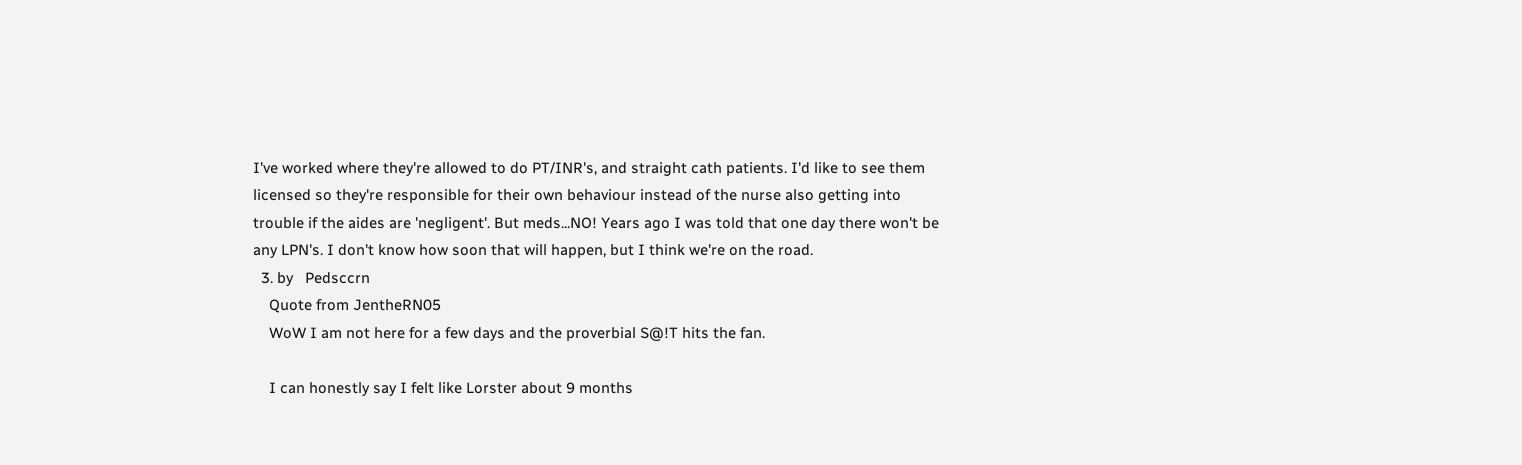I've worked where they're allowed to do PT/INR's, and straight cath patients. I'd like to see them licensed so they're responsible for their own behaviour instead of the nurse also getting into trouble if the aides are 'negligent'. But meds...NO! Years ago I was told that one day there won't be any LPN's. I don't know how soon that will happen, but I think we're on the road.
  3. by   Pedsccrn
    Quote from JentheRN05
    WoW I am not here for a few days and the proverbial S@!T hits the fan.

    I can honestly say I felt like Lorster about 9 months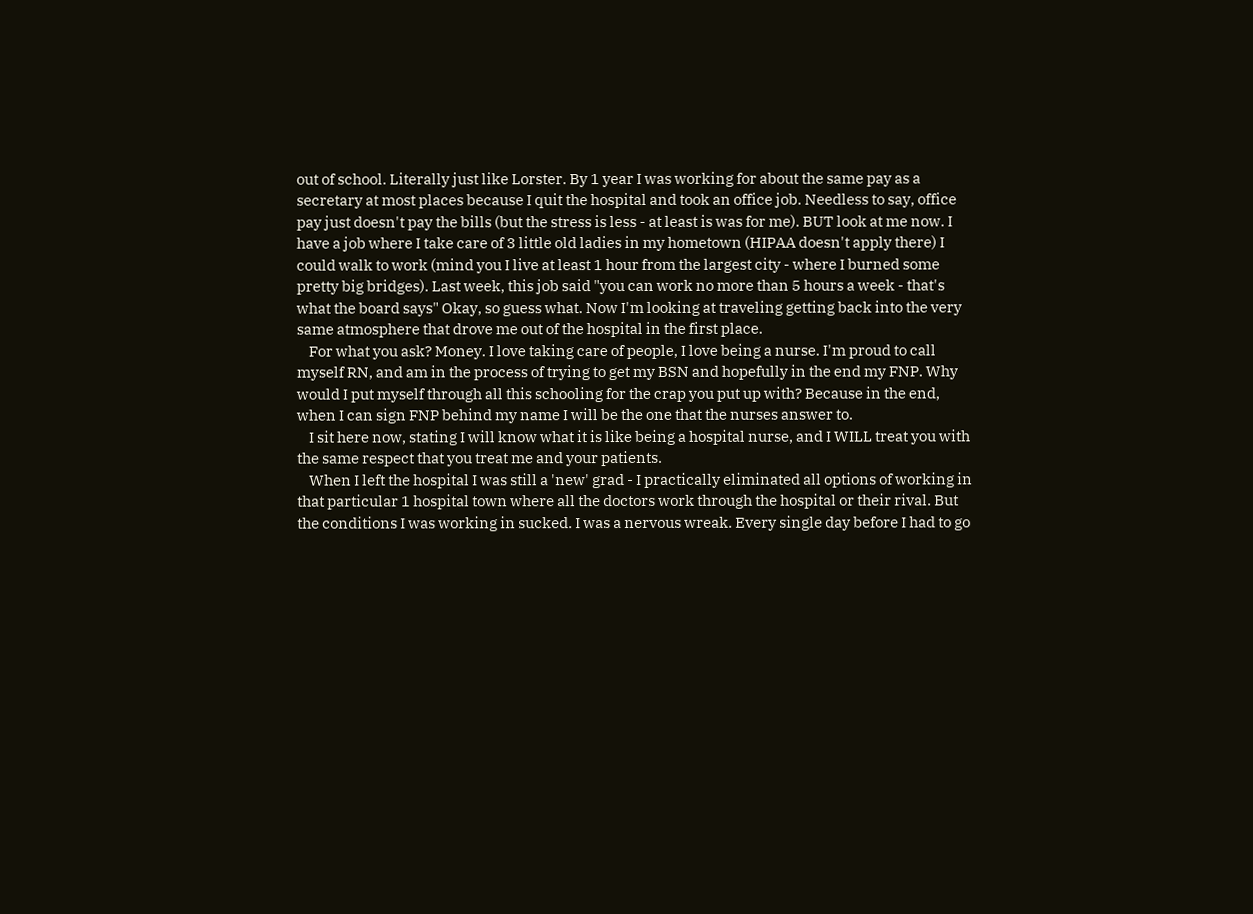out of school. Literally just like Lorster. By 1 year I was working for about the same pay as a secretary at most places because I quit the hospital and took an office job. Needless to say, office pay just doesn't pay the bills (but the stress is less - at least is was for me). BUT look at me now. I have a job where I take care of 3 little old ladies in my hometown (HIPAA doesn't apply there) I could walk to work (mind you I live at least 1 hour from the largest city - where I burned some pretty big bridges). Last week, this job said "you can work no more than 5 hours a week - that's what the board says" Okay, so guess what. Now I'm looking at traveling getting back into the very same atmosphere that drove me out of the hospital in the first place.
    For what you ask? Money. I love taking care of people, I love being a nurse. I'm proud to call myself RN, and am in the process of trying to get my BSN and hopefully in the end my FNP. Why would I put myself through all this schooling for the crap you put up with? Because in the end, when I can sign FNP behind my name I will be the one that the nurses answer to.
    I sit here now, stating I will know what it is like being a hospital nurse, and I WILL treat you with the same respect that you treat me and your patients.
    When I left the hospital I was still a 'new' grad - I practically eliminated all options of working in that particular 1 hospital town where all the doctors work through the hospital or their rival. But the conditions I was working in sucked. I was a nervous wreak. Every single day before I had to go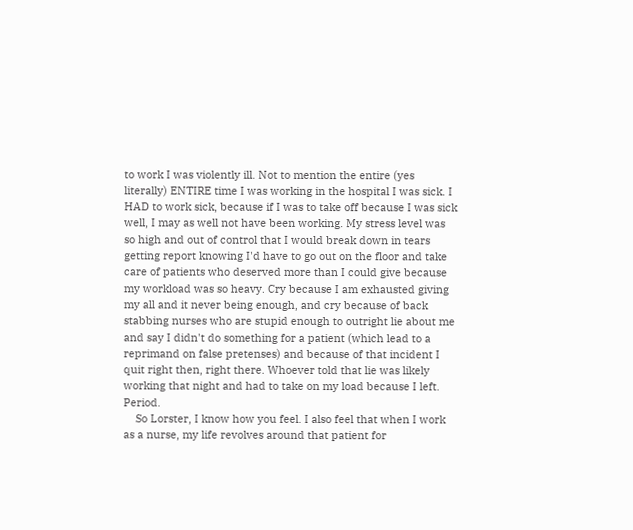to work I was violently ill. Not to mention the entire (yes literally) ENTIRE time I was working in the hospital I was sick. I HAD to work sick, because if I was to take off because I was sick well, I may as well not have been working. My stress level was so high and out of control that I would break down in tears getting report knowing I'd have to go out on the floor and take care of patients who deserved more than I could give because my workload was so heavy. Cry because I am exhausted giving my all and it never being enough, and cry because of back stabbing nurses who are stupid enough to outright lie about me and say I didn't do something for a patient (which lead to a reprimand on false pretenses) and because of that incident I quit right then, right there. Whoever told that lie was likely working that night and had to take on my load because I left. Period.
    So Lorster, I know how you feel. I also feel that when I work as a nurse, my life revolves around that patient for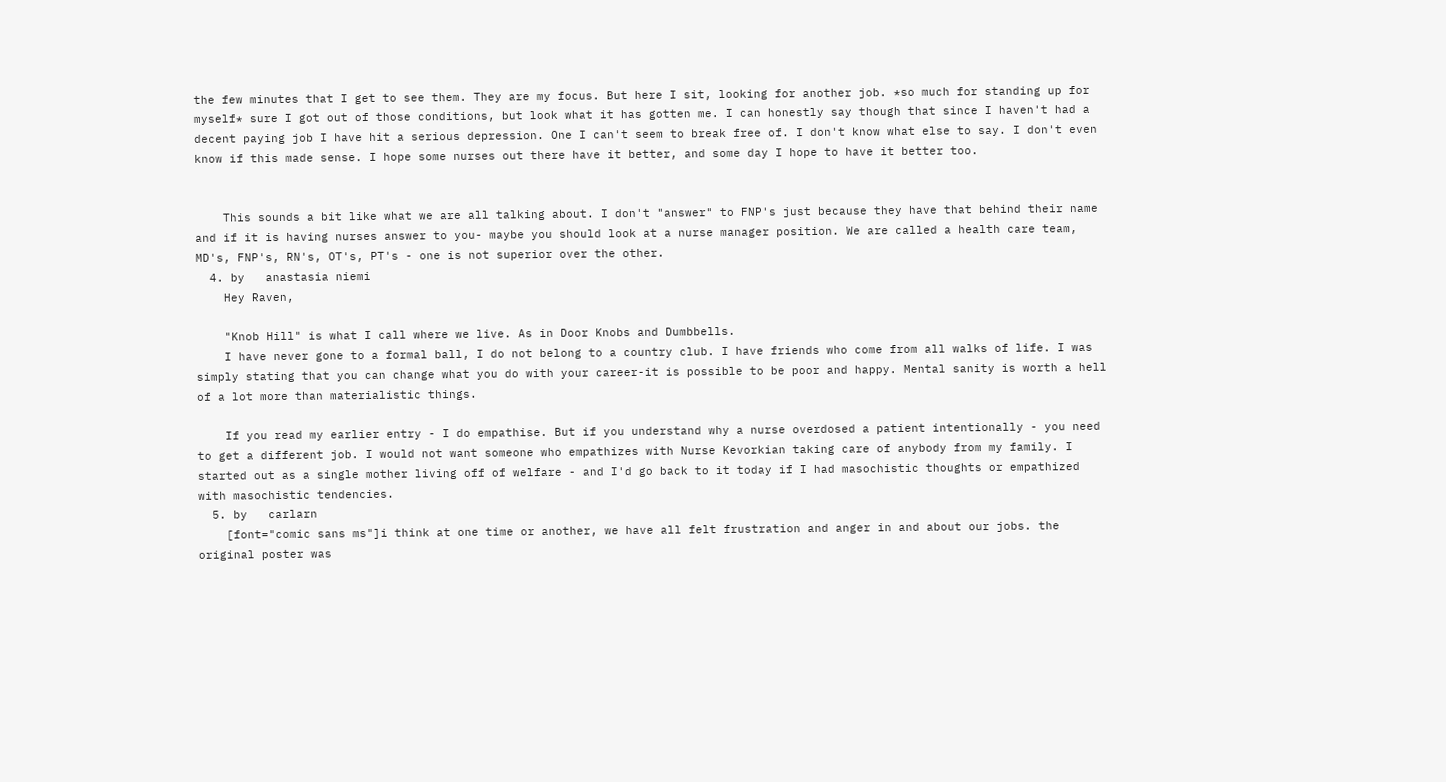the few minutes that I get to see them. They are my focus. But here I sit, looking for another job. *so much for standing up for myself* sure I got out of those conditions, but look what it has gotten me. I can honestly say though that since I haven't had a decent paying job I have hit a serious depression. One I can't seem to break free of. I don't know what else to say. I don't even know if this made sense. I hope some nurses out there have it better, and some day I hope to have it better too.


    This sounds a bit like what we are all talking about. I don't "answer" to FNP's just because they have that behind their name and if it is having nurses answer to you- maybe you should look at a nurse manager position. We are called a health care team, MD's, FNP's, RN's, OT's, PT's - one is not superior over the other.
  4. by   anastasia niemi
    Hey Raven,

    "Knob Hill" is what I call where we live. As in Door Knobs and Dumbbells.
    I have never gone to a formal ball, I do not belong to a country club. I have friends who come from all walks of life. I was simply stating that you can change what you do with your career-it is possible to be poor and happy. Mental sanity is worth a hell of a lot more than materialistic things.

    If you read my earlier entry - I do empathise. But if you understand why a nurse overdosed a patient intentionally - you need to get a different job. I would not want someone who empathizes with Nurse Kevorkian taking care of anybody from my family. I started out as a single mother living off of welfare - and I'd go back to it today if I had masochistic thoughts or empathized with masochistic tendencies.
  5. by   carlarn
    [font="comic sans ms"]i think at one time or another, we have all felt frustration and anger in and about our jobs. the original poster was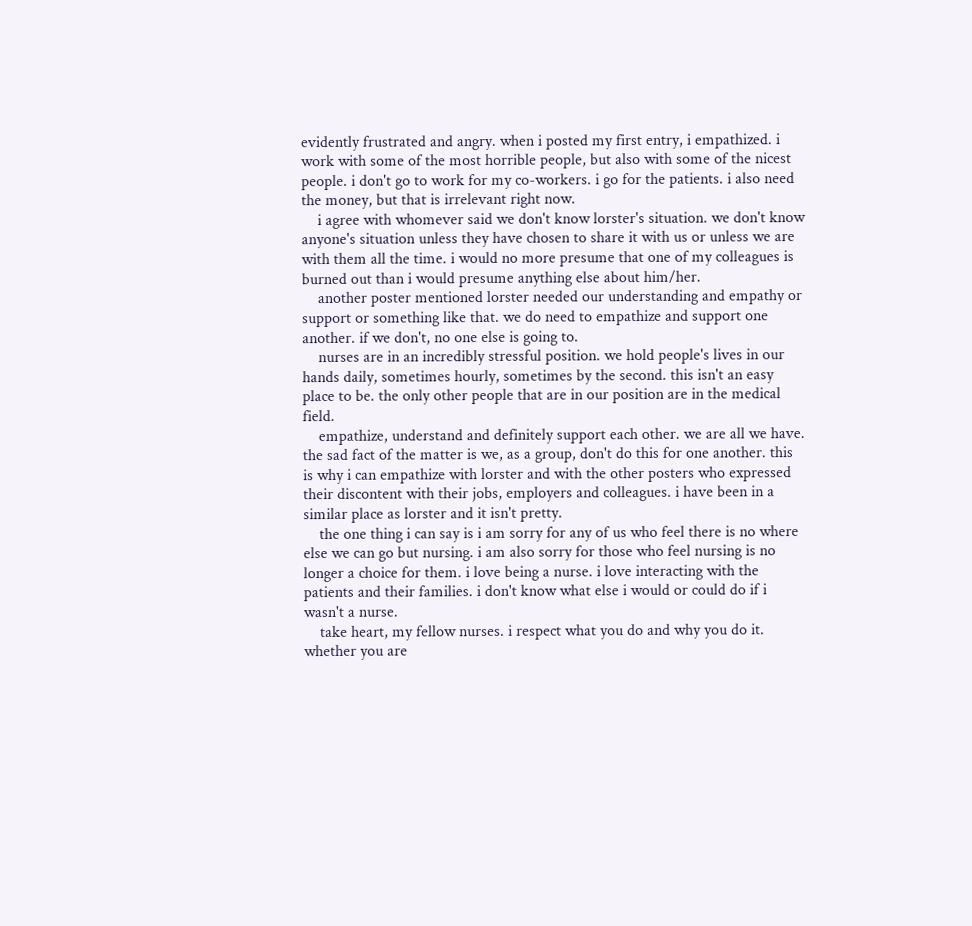evidently frustrated and angry. when i posted my first entry, i empathized. i work with some of the most horrible people, but also with some of the nicest people. i don't go to work for my co-workers. i go for the patients. i also need the money, but that is irrelevant right now.
    i agree with whomever said we don't know lorster's situation. we don't know anyone's situation unless they have chosen to share it with us or unless we are with them all the time. i would no more presume that one of my colleagues is burned out than i would presume anything else about him/her.
    another poster mentioned lorster needed our understanding and empathy or support or something like that. we do need to empathize and support one another. if we don't, no one else is going to.
    nurses are in an incredibly stressful position. we hold people's lives in our hands daily, sometimes hourly, sometimes by the second. this isn't an easy place to be. the only other people that are in our position are in the medical field.
    empathize, understand and definitely support each other. we are all we have. the sad fact of the matter is we, as a group, don't do this for one another. this is why i can empathize with lorster and with the other posters who expressed their discontent with their jobs, employers and colleagues. i have been in a similar place as lorster and it isn't pretty.
    the one thing i can say is i am sorry for any of us who feel there is no where else we can go but nursing. i am also sorry for those who feel nursing is no longer a choice for them. i love being a nurse. i love interacting with the patients and their families. i don't know what else i would or could do if i wasn't a nurse.
    take heart, my fellow nurses. i respect what you do and why you do it. whether you are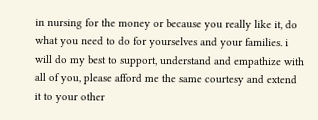in nursing for the money or because you really like it, do what you need to do for yourselves and your families. i will do my best to support, understand and empathize with all of you, please afford me the same courtesy and extend it to your other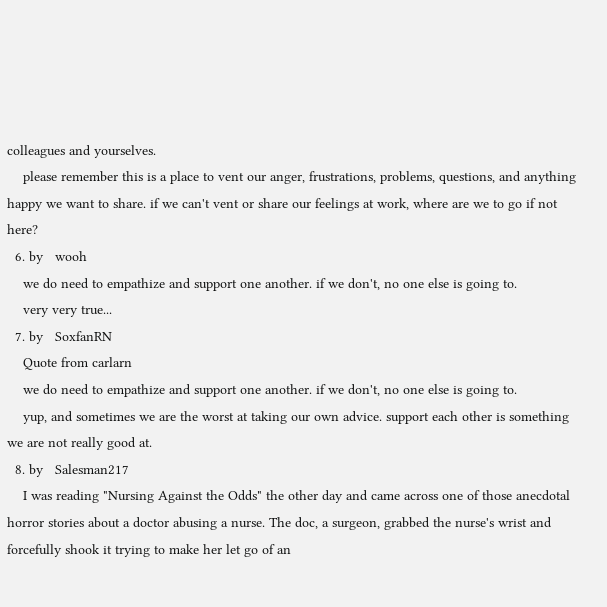colleagues and yourselves.
    please remember this is a place to vent our anger, frustrations, problems, questions, and anything happy we want to share. if we can't vent or share our feelings at work, where are we to go if not here?
  6. by   wooh
    we do need to empathize and support one another. if we don't, no one else is going to.
    very very true...
  7. by   SoxfanRN
    Quote from carlarn
    we do need to empathize and support one another. if we don't, no one else is going to.
    yup, and sometimes we are the worst at taking our own advice. support each other is something we are not really good at.
  8. by   Salesman217
    I was reading "Nursing Against the Odds" the other day and came across one of those anecdotal horror stories about a doctor abusing a nurse. The doc, a surgeon, grabbed the nurse's wrist and forcefully shook it trying to make her let go of an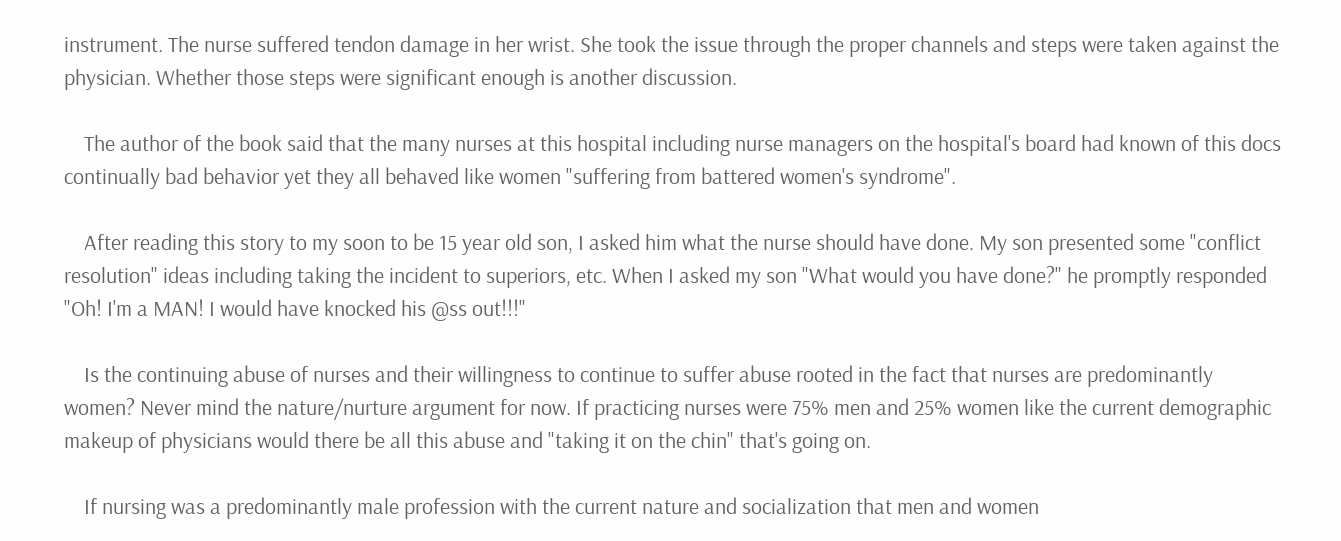instrument. The nurse suffered tendon damage in her wrist. She took the issue through the proper channels and steps were taken against the physician. Whether those steps were significant enough is another discussion.

    The author of the book said that the many nurses at this hospital including nurse managers on the hospital's board had known of this docs continually bad behavior yet they all behaved like women "suffering from battered women's syndrome".

    After reading this story to my soon to be 15 year old son, I asked him what the nurse should have done. My son presented some "conflict resolution" ideas including taking the incident to superiors, etc. When I asked my son "What would you have done?" he promptly responded "Oh! I'm a MAN! I would have knocked his @ss out!!!"

    Is the continuing abuse of nurses and their willingness to continue to suffer abuse rooted in the fact that nurses are predominantly women? Never mind the nature/nurture argument for now. If practicing nurses were 75% men and 25% women like the current demographic makeup of physicians would there be all this abuse and "taking it on the chin" that's going on.

    If nursing was a predominantly male profession with the current nature and socialization that men and women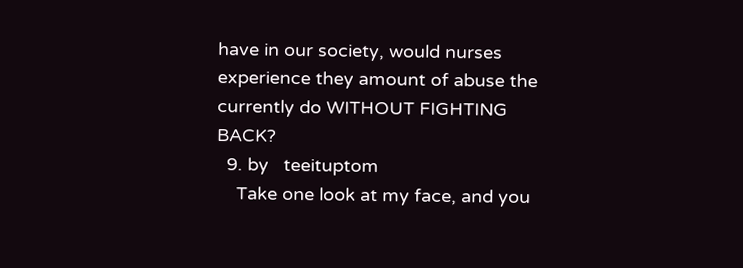have in our society, would nurses experience they amount of abuse the currently do WITHOUT FIGHTING BACK?
  9. by   teeituptom
    Take one look at my face, and you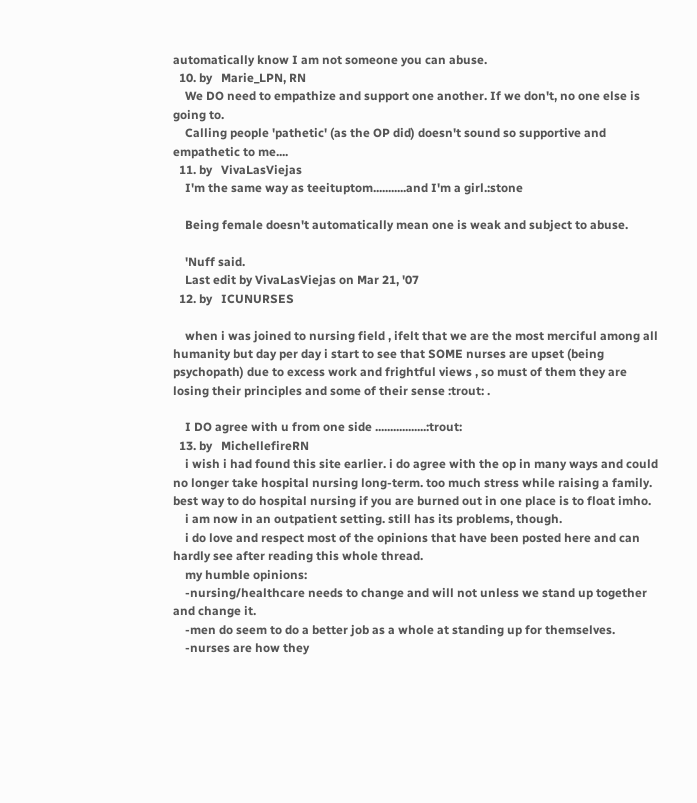automatically know I am not someone you can abuse.
  10. by   Marie_LPN, RN
    We DO need to empathize and support one another. If we don't, no one else is going to.
    Calling people 'pathetic' (as the OP did) doesn't sound so supportive and empathetic to me....
  11. by   VivaLasViejas
    I'm the same way as teeituptom...........and I'm a girl.:stone

    Being female doesn't automatically mean one is weak and subject to abuse.

    'Nuff said.
    Last edit by VivaLasViejas on Mar 21, '07
  12. by   ICUNURSES

    when i was joined to nursing field , ifelt that we are the most merciful among all humanity but day per day i start to see that SOME nurses are upset (being psychopath) due to excess work and frightful views , so must of them they are losing their principles and some of their sense :trout: .

    I DO agree with u from one side .................:trout:
  13. by   MichellefireRN
    i wish i had found this site earlier. i do agree with the op in many ways and could no longer take hospital nursing long-term. too much stress while raising a family. best way to do hospital nursing if you are burned out in one place is to float imho.
    i am now in an outpatient setting. still has its problems, though.
    i do love and respect most of the opinions that have been posted here and can hardly see after reading this whole thread.
    my humble opinions:
    -nursing/healthcare needs to change and will not unless we stand up together and change it.
    -men do seem to do a better job as a whole at standing up for themselves.
    -nurses are how they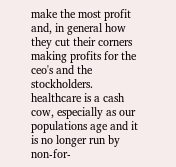make the most profit and, in general how they cut their corners making profits for the ceo's and the stockholders. healthcare is a cash cow, especially as our populations age and it is no longer run by non-for-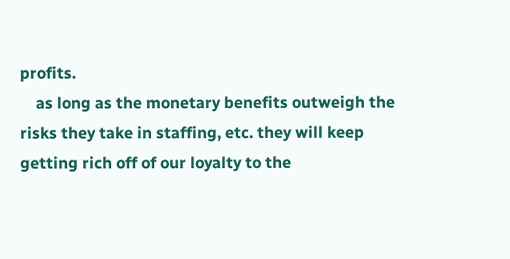profits.
    as long as the monetary benefits outweigh the risks they take in staffing, etc. they will keep getting rich off of our loyalty to the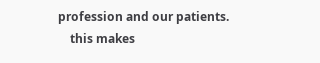profession and our patients.
    this makes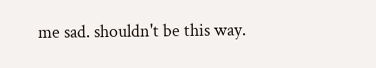me sad. shouldn't be this way.